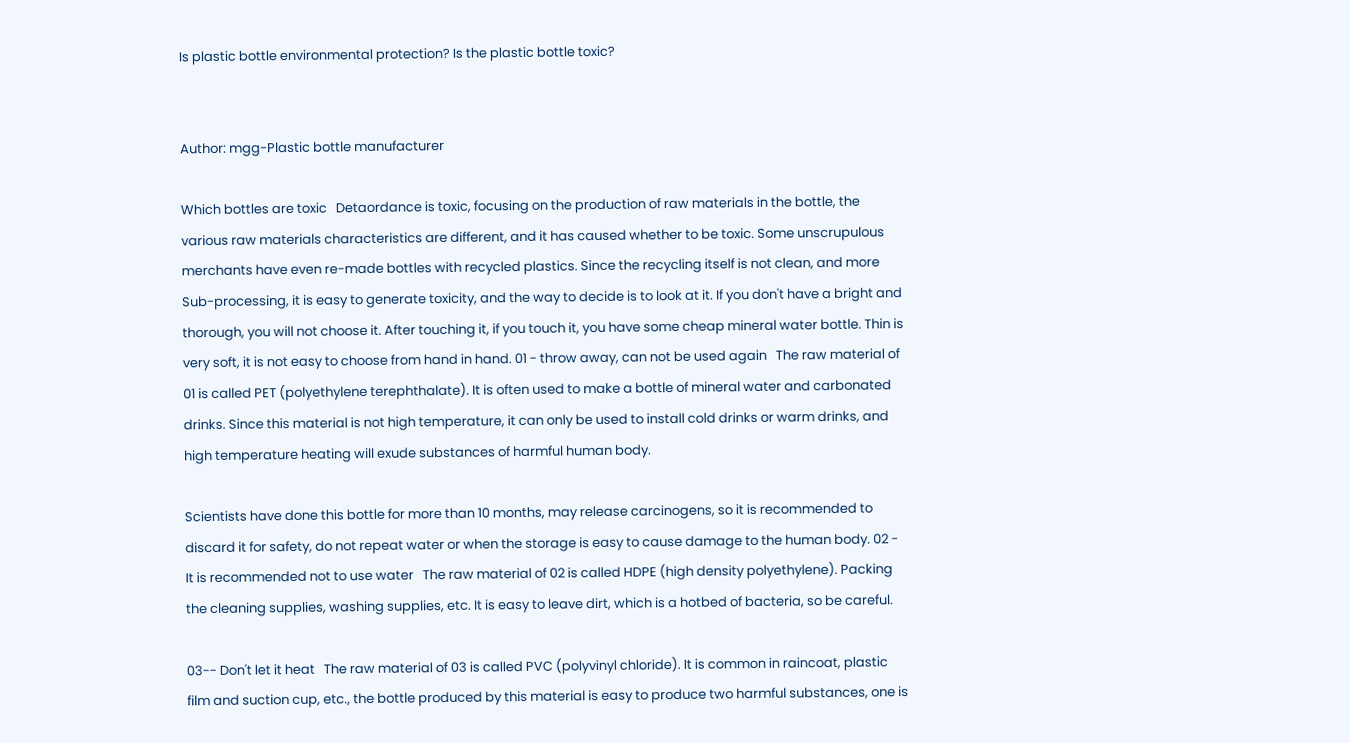Is plastic bottle environmental protection? Is the plastic bottle toxic?


Author: mgg-Plastic bottle manufacturer

Which bottles are toxic   Detaordance is toxic, focusing on the production of raw materials in the bottle, the various raw materials characteristics are different, and it has caused whether to be toxic. Some unscrupulous merchants have even re-made bottles with recycled plastics. Since the recycling itself is not clean, and more Sub-processing, it is easy to generate toxicity, and the way to decide is to look at it. If you don't have a bright and thorough, you will not choose it. After touching it, if you touch it, you have some cheap mineral water bottle. Thin is very soft, it is not easy to choose from hand in hand. 01 - throw away, can not be used again   The raw material of 01 is called PET (polyethylene terephthalate). It is often used to make a bottle of mineral water and carbonated drinks. Since this material is not high temperature, it can only be used to install cold drinks or warm drinks, and high temperature heating will exude substances of harmful human body.

Scientists have done this bottle for more than 10 months, may release carcinogens, so it is recommended to discard it for safety, do not repeat water or when the storage is easy to cause damage to the human body. 02 - It is recommended not to use water   The raw material of 02 is called HDPE (high density polyethylene). Packing the cleaning supplies, washing supplies, etc. It is easy to leave dirt, which is a hotbed of bacteria, so be careful.

03-- Don't let it heat   The raw material of 03 is called PVC (polyvinyl chloride). It is common in raincoat, plastic film and suction cup, etc., the bottle produced by this material is easy to produce two harmful substances, one is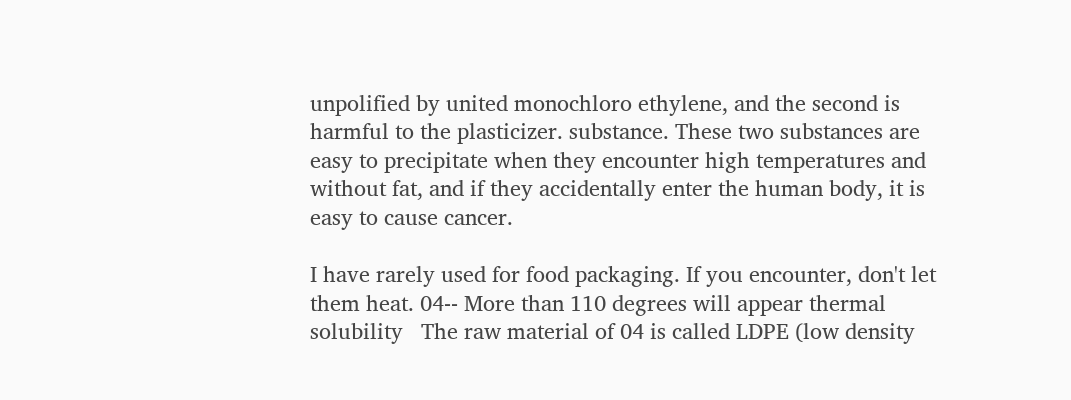unpolified by united monochloro ethylene, and the second is harmful to the plasticizer. substance. These two substances are easy to precipitate when they encounter high temperatures and without fat, and if they accidentally enter the human body, it is easy to cause cancer.

I have rarely used for food packaging. If you encounter, don't let them heat. 04-- More than 110 degrees will appear thermal solubility   The raw material of 04 is called LDPE (low density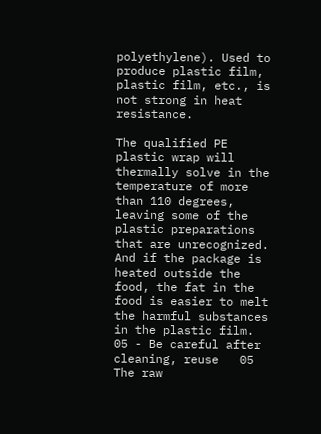polyethylene). Used to produce plastic film, plastic film, etc., is not strong in heat resistance.

The qualified PE plastic wrap will thermally solve in the temperature of more than 110 degrees, leaving some of the plastic preparations that are unrecognized. And if the package is heated outside the food, the fat in the food is easier to melt the harmful substances in the plastic film. 05 - Be careful after cleaning, reuse   05 The raw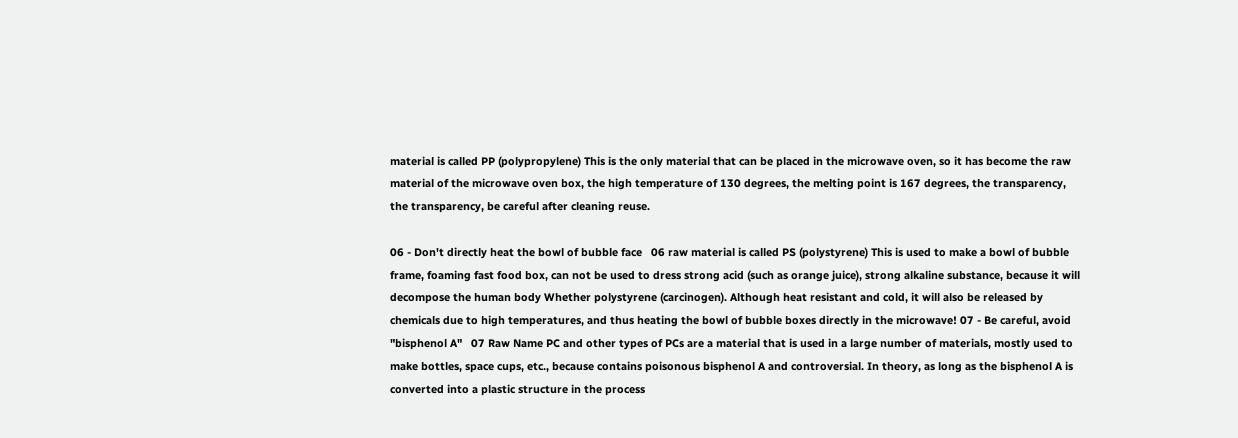material is called PP (polypropylene) This is the only material that can be placed in the microwave oven, so it has become the raw material of the microwave oven box, the high temperature of 130 degrees, the melting point is 167 degrees, the transparency, the transparency, be careful after cleaning reuse.

06 - Don't directly heat the bowl of bubble face   06 raw material is called PS (polystyrene) This is used to make a bowl of bubble frame, foaming fast food box, can not be used to dress strong acid (such as orange juice), strong alkaline substance, because it will decompose the human body Whether polystyrene (carcinogen). Although heat resistant and cold, it will also be released by chemicals due to high temperatures, and thus heating the bowl of bubble boxes directly in the microwave! 07 - Be careful, avoid "bisphenol A"   07 Raw Name PC and other types of PCs are a material that is used in a large number of materials, mostly used to make bottles, space cups, etc., because contains poisonous bisphenol A and controversial. In theory, as long as the bisphenol A is converted into a plastic structure in the process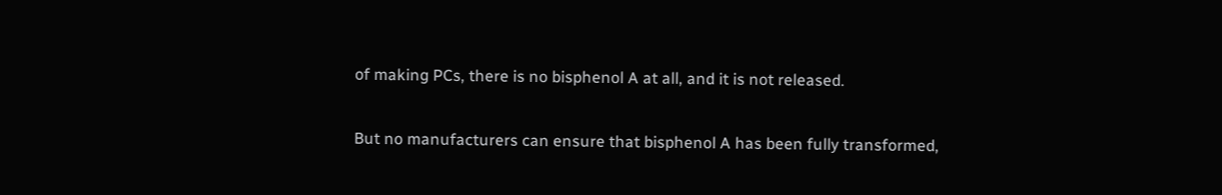of making PCs, there is no bisphenol A at all, and it is not released.

But no manufacturers can ensure that bisphenol A has been fully transformed,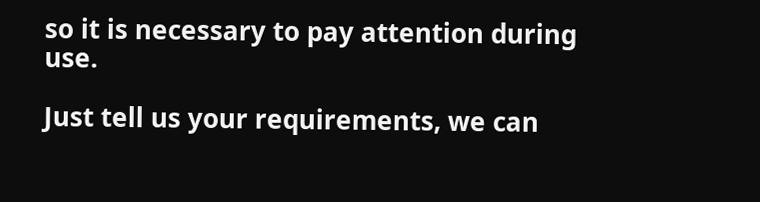so it is necessary to pay attention during use.

Just tell us your requirements, we can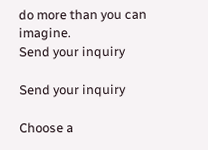do more than you can imagine.
Send your inquiry

Send your inquiry

Choose a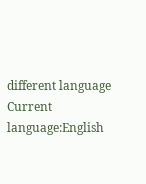different language
Current language:English